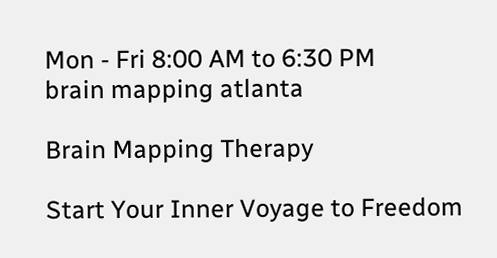Mon - Fri 8:00 AM to 6:30 PM
brain mapping atlanta

Brain Mapping Therapy

Start Your Inner Voyage to Freedom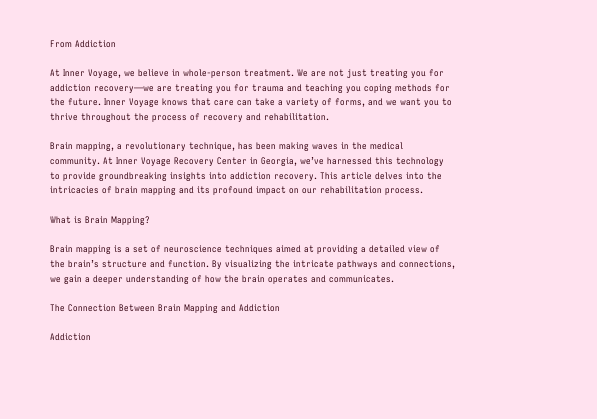From Addiction

At Inner Voyage, we believe in whole-person treatment. We are not just treating you for addiction recovery—we are treating you for trauma and teaching you coping methods for the future. Inner Voyage knows that care can take a variety of forms, and we want you to thrive throughout the process of recovery and rehabilitation.

Brain mapping, a revolutionary technique, has been making waves in the medical community. At Inner Voyage Recovery Center in Georgia, we’ve harnessed this technology to provide groundbreaking insights into addiction recovery. This article delves into the intricacies of brain mapping and its profound impact on our rehabilitation process.

What is Brain Mapping?

Brain mapping is a set of neuroscience techniques aimed at providing a detailed view of the brain’s structure and function. By visualizing the intricate pathways and connections, we gain a deeper understanding of how the brain operates and communicates.

The Connection Between Brain Mapping and Addiction

Addiction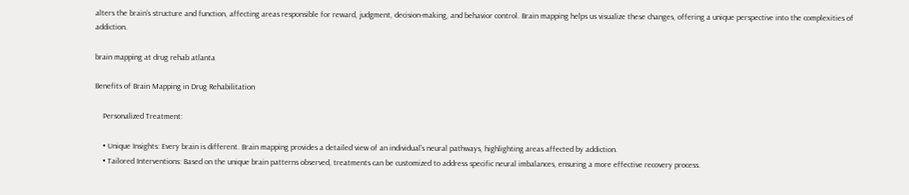alters the brain’s structure and function, affecting areas responsible for reward, judgment, decision-making, and behavior control. Brain mapping helps us visualize these changes, offering a unique perspective into the complexities of addiction.

brain mapping at drug rehab atlanta

Benefits of Brain Mapping in Drug Rehabilitation

    Personalized Treatment:

    • Unique Insights: Every brain is different. Brain mapping provides a detailed view of an individual’s neural pathways, highlighting areas affected by addiction.
    • Tailored Interventions: Based on the unique brain patterns observed, treatments can be customized to address specific neural imbalances, ensuring a more effective recovery process.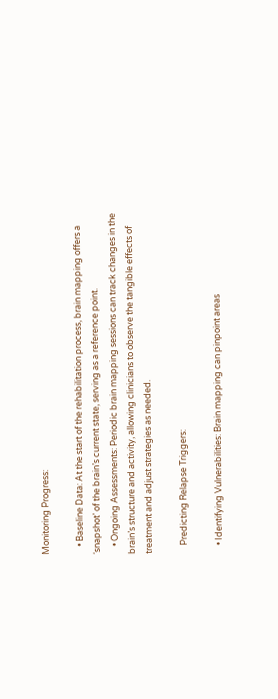Monitoring Progress:

    • Baseline Data: At the start of the rehabilitation process, brain mapping offers a ‘snapshot’ of the brain’s current state, serving as a reference point.
    • Ongoing Assessments: Periodic brain mapping sessions can track changes in the brain’s structure and activity, allowing clinicians to observe the tangible effects of treatment and adjust strategies as needed.

    Predicting Relapse Triggers:

    • Identifying Vulnerabilities: Brain mapping can pinpoint areas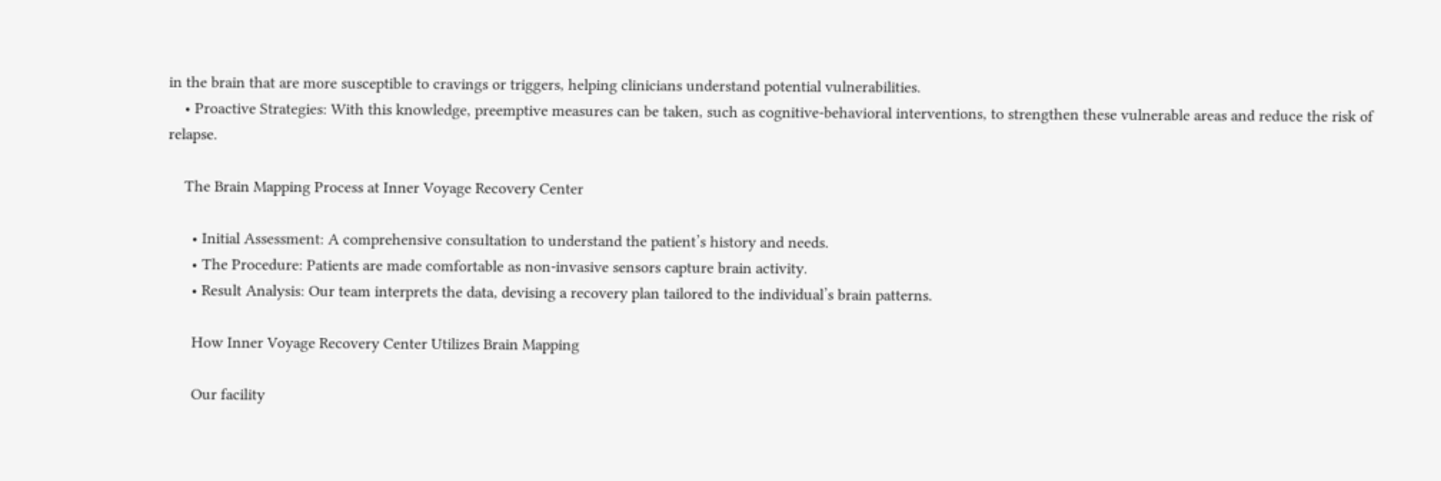in the brain that are more susceptible to cravings or triggers, helping clinicians understand potential vulnerabilities.
    • Proactive Strategies: With this knowledge, preemptive measures can be taken, such as cognitive-behavioral interventions, to strengthen these vulnerable areas and reduce the risk of relapse.

    The Brain Mapping Process at Inner Voyage Recovery Center

      • Initial Assessment: A comprehensive consultation to understand the patient’s history and needs.
      • The Procedure: Patients are made comfortable as non-invasive sensors capture brain activity.
      • Result Analysis: Our team interprets the data, devising a recovery plan tailored to the individual’s brain patterns.

      How Inner Voyage Recovery Center Utilizes Brain Mapping

      Our facility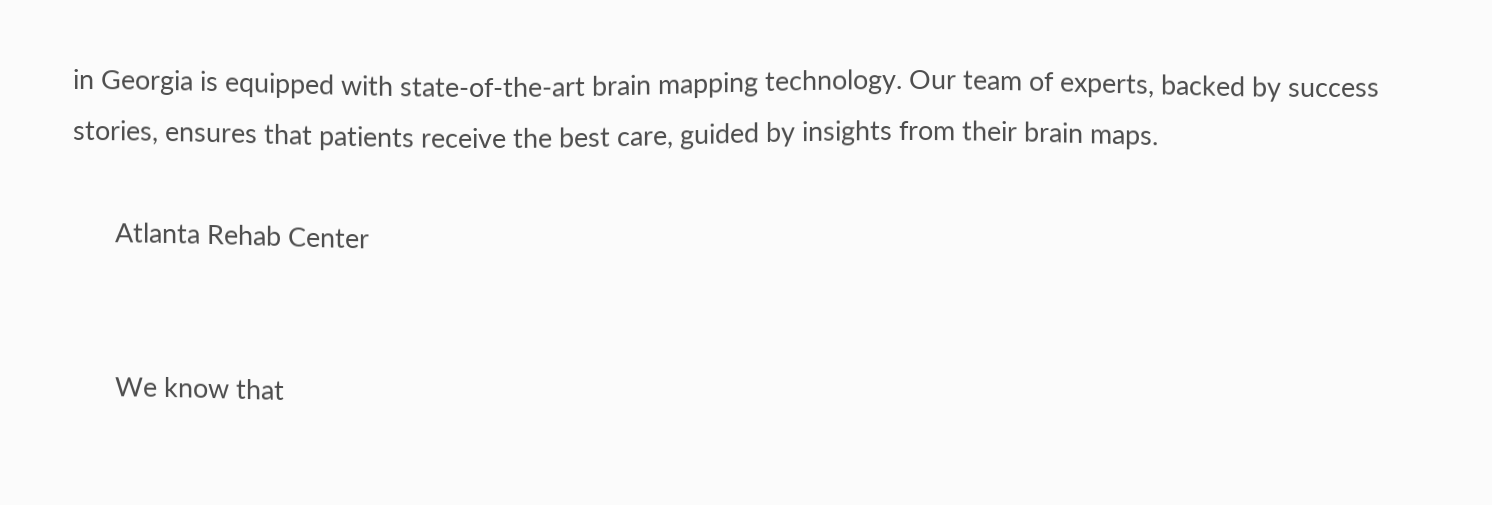in Georgia is equipped with state-of-the-art brain mapping technology. Our team of experts, backed by success stories, ensures that patients receive the best care, guided by insights from their brain maps.

      Atlanta Rehab Center


      We know that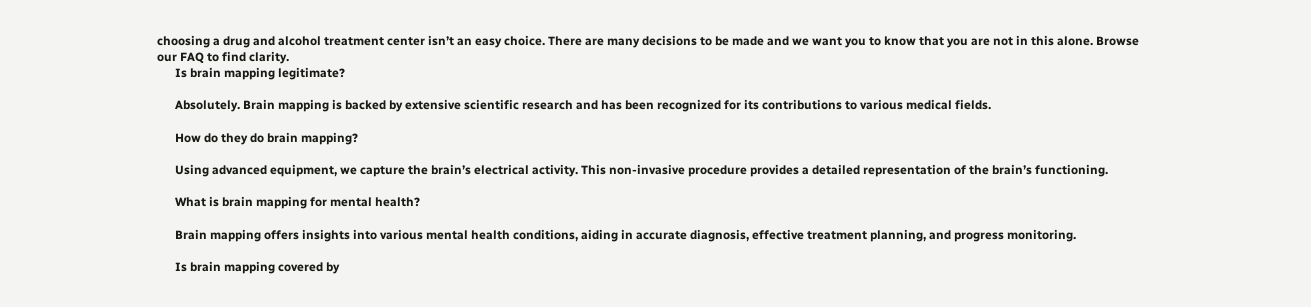choosing a drug and alcohol treatment center isn’t an easy choice. There are many decisions to be made and we want you to know that you are not in this alone. Browse our FAQ to find clarity.
      Is brain mapping legitimate?

      Absolutely. Brain mapping is backed by extensive scientific research and has been recognized for its contributions to various medical fields.

      How do they do brain mapping?

      Using advanced equipment, we capture the brain’s electrical activity. This non-invasive procedure provides a detailed representation of the brain’s functioning.

      What is brain mapping for mental health?

      Brain mapping offers insights into various mental health conditions, aiding in accurate diagnosis, effective treatment planning, and progress monitoring.

      Is brain mapping covered by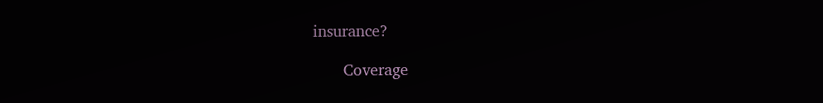insurance?

      Coverage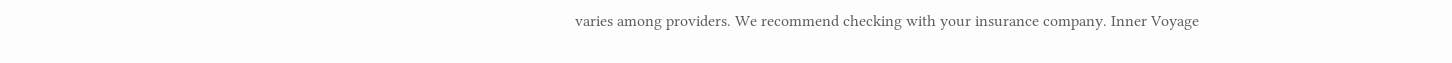varies among providers. We recommend checking with your insurance company. Inner Voyage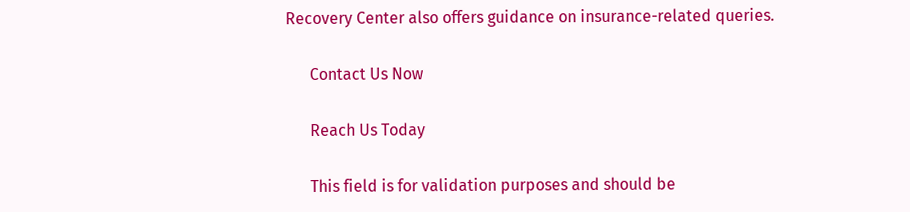Recovery Center also offers guidance on insurance-related queries.

      Contact Us Now

      Reach Us Today

      This field is for validation purposes and should be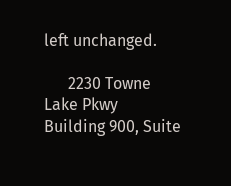left unchanged.

      2230 Towne Lake Pkwy Building 900, Suite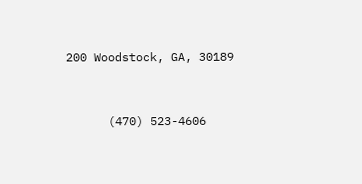200 Woodstock, GA, 30189


      (470) 523-4606